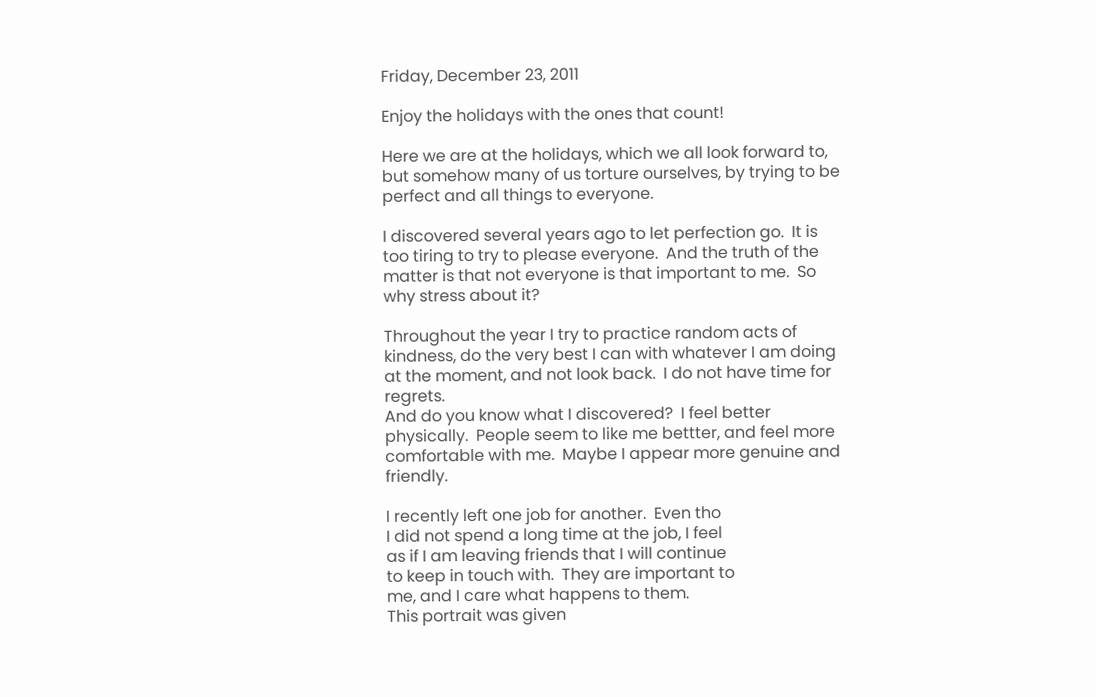Friday, December 23, 2011

Enjoy the holidays with the ones that count!

Here we are at the holidays, which we all look forward to, but somehow many of us torture ourselves, by trying to be perfect and all things to everyone.

I discovered several years ago to let perfection go.  It is too tiring to try to please everyone.  And the truth of the matter is that not everyone is that important to me.  So why stress about it?

Throughout the year I try to practice random acts of kindness, do the very best I can with whatever I am doing at the moment, and not look back.  I do not have time for regrets.
And do you know what I discovered?  I feel better physically.  People seem to like me bettter, and feel more comfortable with me.  Maybe I appear more genuine and friendly.

I recently left one job for another.  Even tho
I did not spend a long time at the job, I feel
as if I am leaving friends that I will continue
to keep in touch with.  They are important to
me, and I care what happens to them.
This portrait was given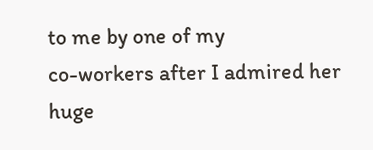to me by one of my
co-workers after I admired her huge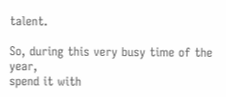talent.

So, during this very busy time of the year,
spend it with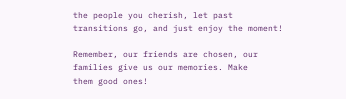the people you cherish, let past
transitions go, and just enjoy the moment!

Remember, our friends are chosen, our
families give us our memories. Make
them good ones!